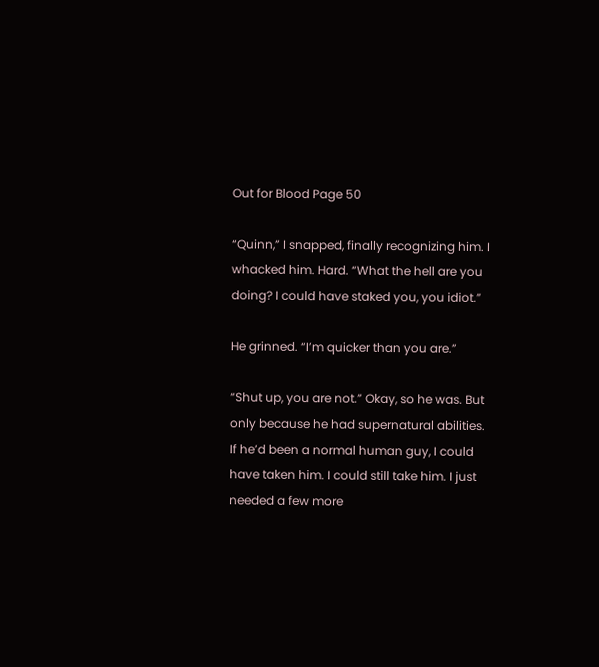Out for Blood Page 50

“Quinn,” I snapped, finally recognizing him. I whacked him. Hard. “What the hell are you doing? I could have staked you, you idiot.”

He grinned. “I’m quicker than you are.”

“Shut up, you are not.” Okay, so he was. But only because he had supernatural abilities. If he’d been a normal human guy, I could have taken him. I could still take him. I just needed a few more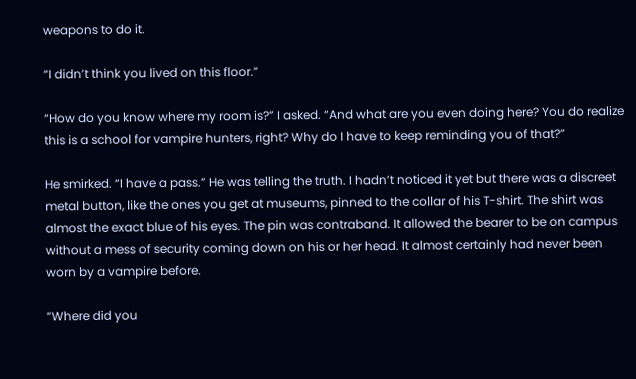weapons to do it.

“I didn’t think you lived on this floor.”

“How do you know where my room is?” I asked. “And what are you even doing here? You do realize this is a school for vampire hunters, right? Why do I have to keep reminding you of that?”

He smirked. “I have a pass.” He was telling the truth. I hadn’t noticed it yet but there was a discreet metal button, like the ones you get at museums, pinned to the collar of his T-shirt. The shirt was almost the exact blue of his eyes. The pin was contraband. It allowed the bearer to be on campus without a mess of security coming down on his or her head. It almost certainly had never been worn by a vampire before.

“Where did you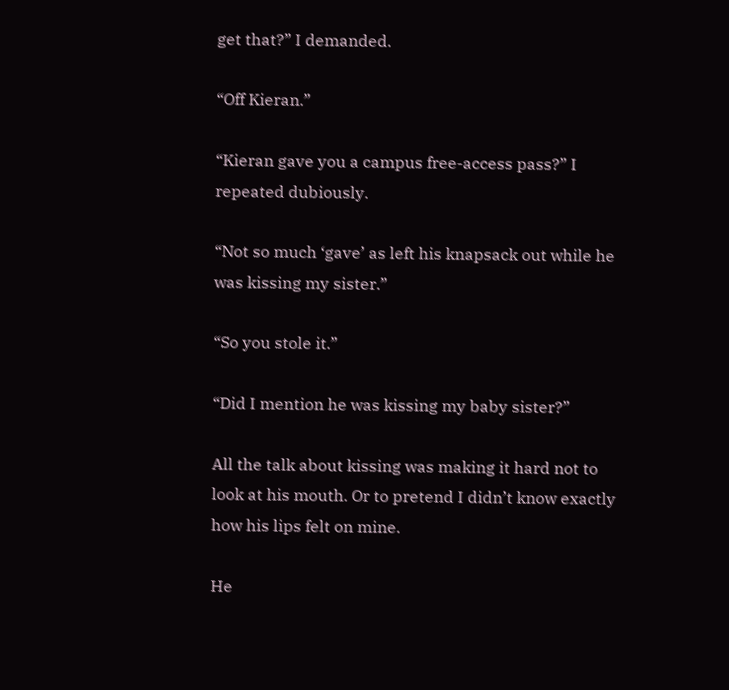get that?” I demanded.

“Off Kieran.”

“Kieran gave you a campus free-access pass?” I repeated dubiously.

“Not so much ‘gave’ as left his knapsack out while he was kissing my sister.”

“So you stole it.”

“Did I mention he was kissing my baby sister?”

All the talk about kissing was making it hard not to look at his mouth. Or to pretend I didn’t know exactly how his lips felt on mine.

He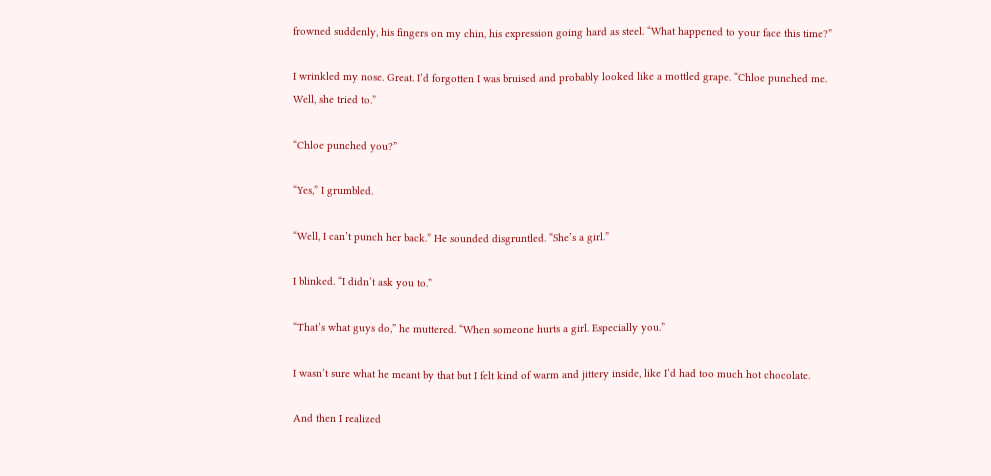frowned suddenly, his fingers on my chin, his expression going hard as steel. “What happened to your face this time?”

I wrinkled my nose. Great. I’d forgotten I was bruised and probably looked like a mottled grape. “Chloe punched me. Well, she tried to.”

“Chloe punched you?”

“Yes,” I grumbled.

“Well, I can’t punch her back.” He sounded disgruntled. “She’s a girl.”

I blinked. “I didn’t ask you to.”

“That’s what guys do,” he muttered. “When someone hurts a girl. Especially you.”

I wasn’t sure what he meant by that but I felt kind of warm and jittery inside, like I’d had too much hot chocolate.

And then I realized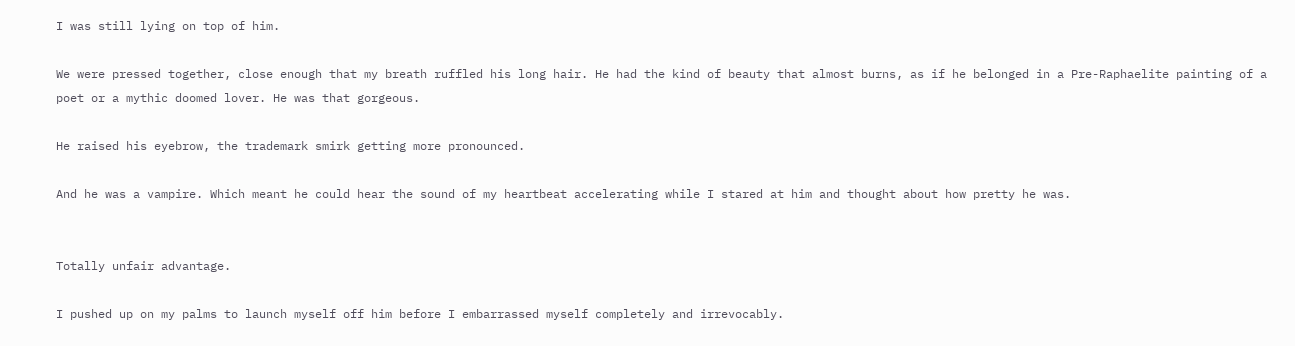I was still lying on top of him.

We were pressed together, close enough that my breath ruffled his long hair. He had the kind of beauty that almost burns, as if he belonged in a Pre-Raphaelite painting of a poet or a mythic doomed lover. He was that gorgeous.

He raised his eyebrow, the trademark smirk getting more pronounced.

And he was a vampire. Which meant he could hear the sound of my heartbeat accelerating while I stared at him and thought about how pretty he was.


Totally unfair advantage.

I pushed up on my palms to launch myself off him before I embarrassed myself completely and irrevocably.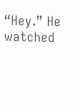“Hey.” He watched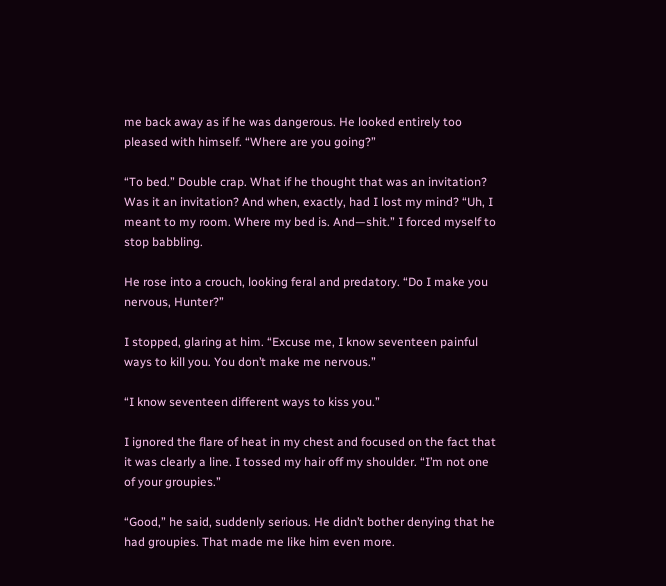me back away as if he was dangerous. He looked entirely too pleased with himself. “Where are you going?”

“To bed.” Double crap. What if he thought that was an invitation? Was it an invitation? And when, exactly, had I lost my mind? “Uh, I meant to my room. Where my bed is. And—shit.” I forced myself to stop babbling.

He rose into a crouch, looking feral and predatory. “Do I make you nervous, Hunter?”

I stopped, glaring at him. “Excuse me, I know seventeen painful ways to kill you. You don’t make me nervous.”

“I know seventeen different ways to kiss you.”

I ignored the flare of heat in my chest and focused on the fact that it was clearly a line. I tossed my hair off my shoulder. “I’m not one of your groupies.”

“Good,” he said, suddenly serious. He didn’t bother denying that he had groupies. That made me like him even more.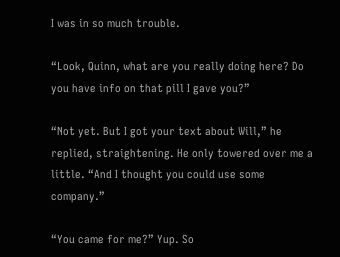I was in so much trouble.

“Look, Quinn, what are you really doing here? Do you have info on that pill I gave you?”

“Not yet. But I got your text about Will,” he replied, straightening. He only towered over me a little. “And I thought you could use some company.”

“You came for me?” Yup. So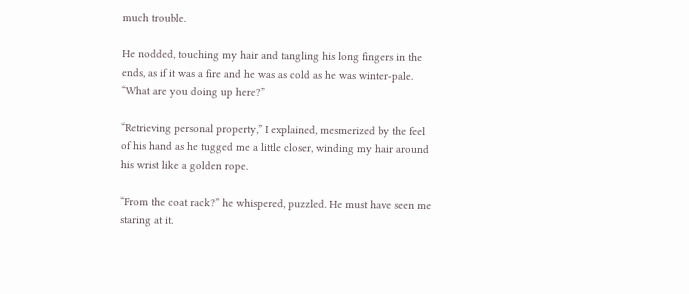much trouble.

He nodded, touching my hair and tangling his long fingers in the ends, as if it was a fire and he was as cold as he was winter-pale. “What are you doing up here?”

“Retrieving personal property,” I explained, mesmerized by the feel of his hand as he tugged me a little closer, winding my hair around his wrist like a golden rope.

“From the coat rack?” he whispered, puzzled. He must have seen me staring at it.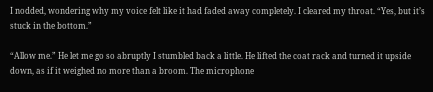I nodded, wondering why my voice felt like it had faded away completely. I cleared my throat. “Yes, but it’s stuck in the bottom.”

“Allow me.” He let me go so abruptly I stumbled back a little. He lifted the coat rack and turned it upside down, as if it weighed no more than a broom. The microphone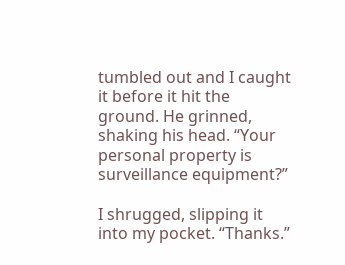tumbled out and I caught it before it hit the ground. He grinned, shaking his head. “Your personal property is surveillance equipment?”

I shrugged, slipping it into my pocket. “Thanks.”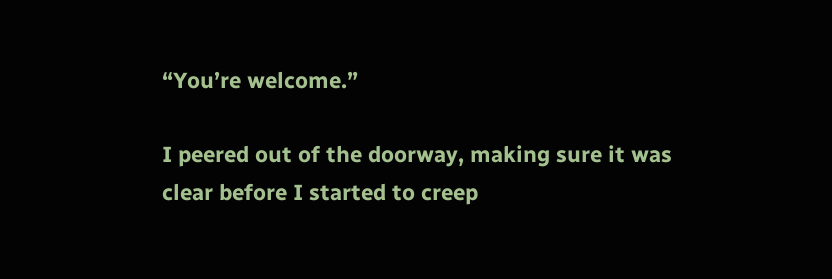“You’re welcome.”

I peered out of the doorway, making sure it was clear before I started to creep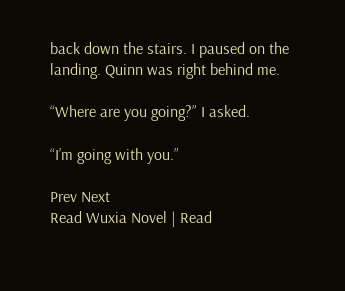back down the stairs. I paused on the landing. Quinn was right behind me.

“Where are you going?” I asked.

“I’m going with you.”

Prev Next
Read Wuxia Novel | Read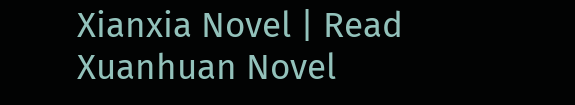Xianxia Novel | Read Xuanhuan Novel